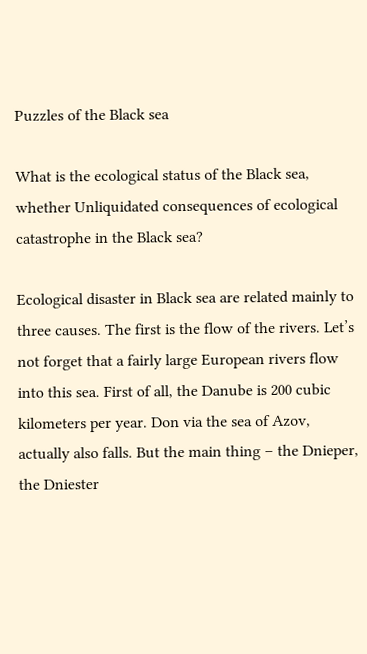Puzzles of the Black sea

What is the ecological status of the Black sea, whether Unliquidated consequences of ecological catastrophe in the Black sea?

Ecological disaster in Black sea are related mainly to three causes. The first is the flow of the rivers. Let’s not forget that a fairly large European rivers flow into this sea. First of all, the Danube is 200 cubic kilometers per year. Don via the sea of Azov, actually also falls. But the main thing – the Dnieper, the Dniester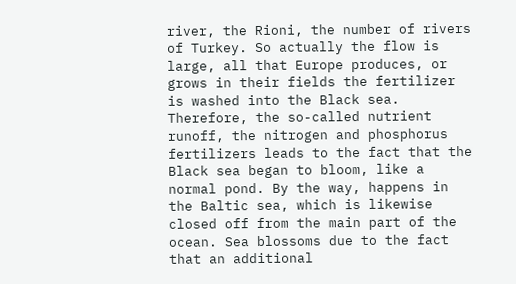river, the Rioni, the number of rivers of Turkey. So actually the flow is large, all that Europe produces, or grows in their fields the fertilizer is washed into the Black sea. Therefore, the so-called nutrient runoff, the nitrogen and phosphorus fertilizers leads to the fact that the Black sea began to bloom, like a normal pond. By the way, happens in the Baltic sea, which is likewise closed off from the main part of the ocean. Sea blossoms due to the fact that an additional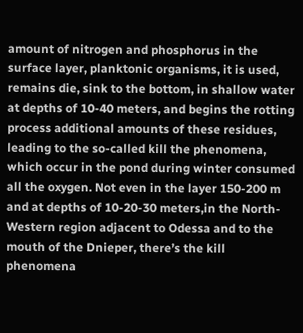amount of nitrogen and phosphorus in the surface layer, planktonic organisms, it is used, remains die, sink to the bottom, in shallow water at depths of 10-40 meters, and begins the rotting process additional amounts of these residues, leading to the so-called kill the phenomena, which occur in the pond during winter consumed all the oxygen. Not even in the layer 150-200 m and at depths of 10-20-30 meters,in the North-Western region adjacent to Odessa and to the mouth of the Dnieper, there’s the kill phenomena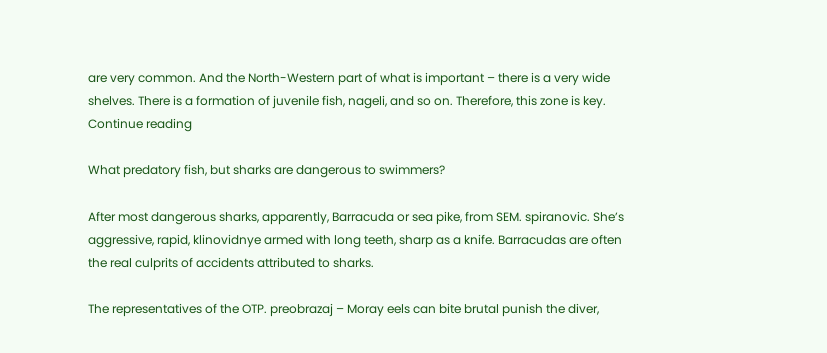are very common. And the North-Western part of what is important – there is a very wide shelves. There is a formation of juvenile fish, nageli, and so on. Therefore, this zone is key. Continue reading

What predatory fish, but sharks are dangerous to swimmers?

After most dangerous sharks, apparently, Barracuda or sea pike, from SEM. spiranovic. She’s aggressive, rapid, klinovidnye armed with long teeth, sharp as a knife. Barracudas are often the real culprits of accidents attributed to sharks.

The representatives of the OTP. preobrazaj – Moray eels can bite brutal punish the diver,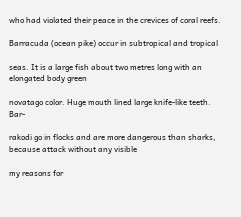who had violated their peace in the crevices of coral reefs.

Barracuda (ocean pike) occur in subtropical and tropical

seas. It is a large fish about two metres long with an elongated body green

novatago color. Huge mouth lined large knife-like teeth. Bar-

rakodi go in flocks and are more dangerous than sharks, because attack without any visible

my reasons for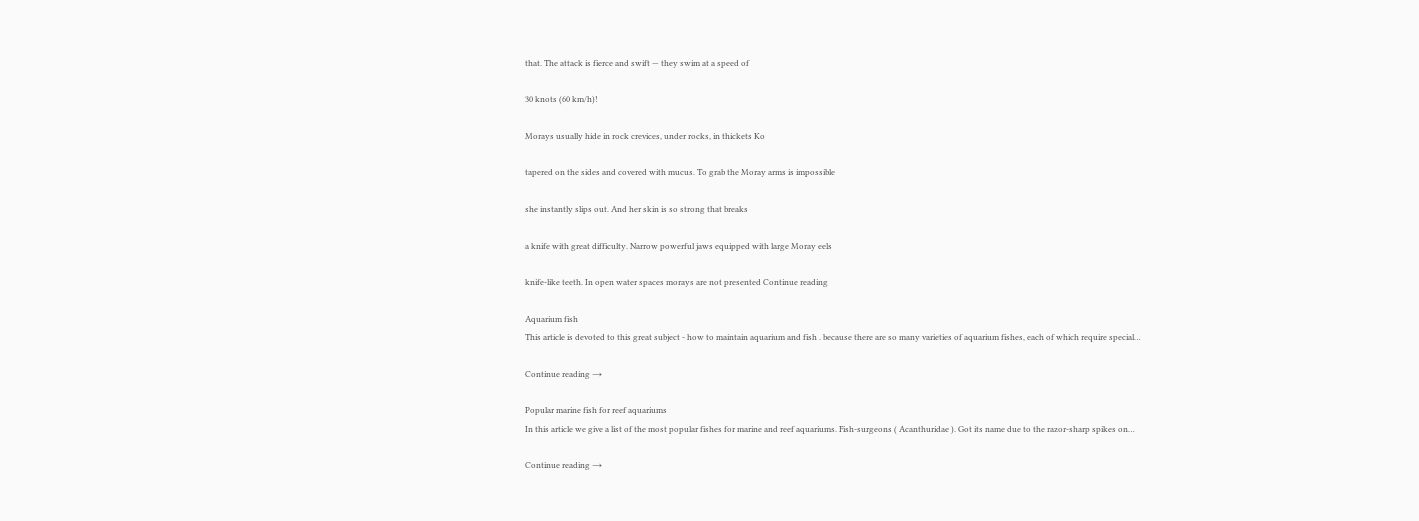that. The attack is fierce and swift — they swim at a speed of

30 knots (60 km/h)!

Morays usually hide in rock crevices, under rocks, in thickets Ko

tapered on the sides and covered with mucus. To grab the Moray arms is impossible

she instantly slips out. And her skin is so strong that breaks

a knife with great difficulty. Narrow powerful jaws equipped with large Moray eels

knife-like teeth. In open water spaces morays are not presented Continue reading

Aquarium fish
This article is devoted to this great subject - how to maintain aquarium and fish . because there are so many varieties of aquarium fishes, each of which require special…

Continue reading →

Popular marine fish for reef aquariums
In this article we give a list of the most popular fishes for marine and reef aquariums. Fish-surgeons ( Acanthuridae ). Got its name due to the razor-sharp spikes on…

Continue reading →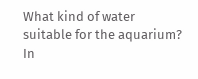What kind of water suitable for the aquarium?
In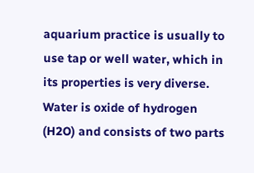aquarium practice is usually to use tap or well water, which in its properties is very diverse. Water is oxide of hydrogen (H2O) and consists of two parts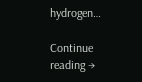hydrogen…

Continue reading →